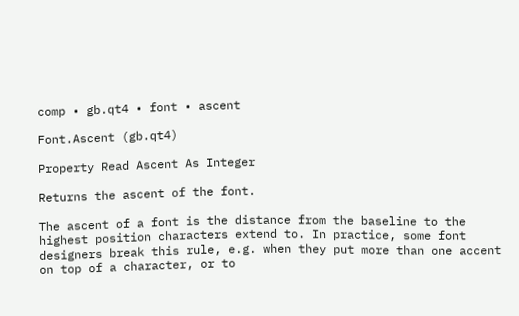comp • gb.qt4 • font • ascent

Font.Ascent (gb.qt4)

Property Read Ascent As Integer

Returns the ascent of the font.

The ascent of a font is the distance from the baseline to the highest position characters extend to. In practice, some font designers break this rule, e.g. when they put more than one accent on top of a character, or to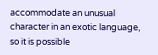accommodate an unusual character in an exotic language, so it is possible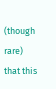(though rare) that this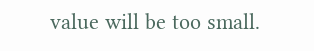value will be too small.